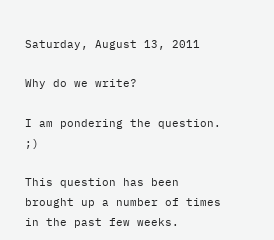Saturday, August 13, 2011

Why do we write?

I am pondering the question. ;)

This question has been brought up a number of times in the past few weeks.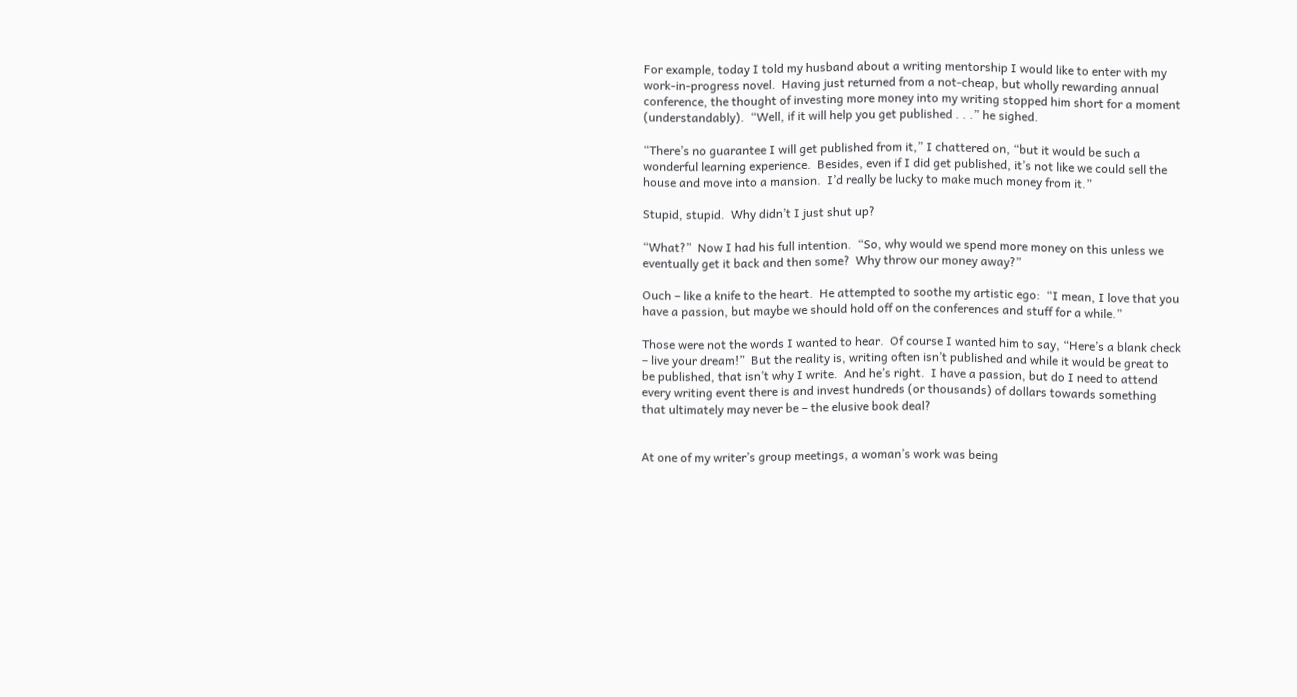For example, today I told my husband about a writing mentorship I would like to enter with my work-in-progress novel.  Having just returned from a not-cheap, but wholly rewarding annual conference, the thought of investing more money into my writing stopped him short for a moment (understandably).  “Well, if it will help you get published . . .” he sighed.

“There’s no guarantee I will get published from it,” I chattered on, “but it would be such a wonderful learning experience.  Besides, even if I did get published, it’s not like we could sell the house and move into a mansion.  I’d really be lucky to make much money from it.”

Stupid, stupid.  Why didn’t I just shut up?

“What?”  Now I had his full intention.  “So, why would we spend more money on this unless we eventually get it back and then some?  Why throw our money away?”

Ouch – like a knife to the heart.  He attempted to soothe my artistic ego:  “I mean, I love that you have a passion, but maybe we should hold off on the conferences and stuff for a while.”

Those were not the words I wanted to hear.  Of course I wanted him to say, “Here’s a blank check – live your dream!”  But the reality is, writing often isn’t published and while it would be great to be published, that isn’t why I write.  And he’s right.  I have a passion, but do I need to attend every writing event there is and invest hundreds (or thousands) of dollars towards something that ultimately may never be – the elusive book deal?


At one of my writer’s group meetings, a woman’s work was being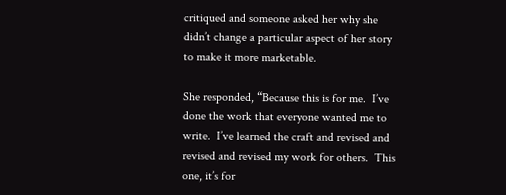critiqued and someone asked her why she didn’t change a particular aspect of her story to make it more marketable.

She responded, “Because this is for me.  I’ve done the work that everyone wanted me to write.  I’ve learned the craft and revised and revised and revised my work for others.  This one, it’s for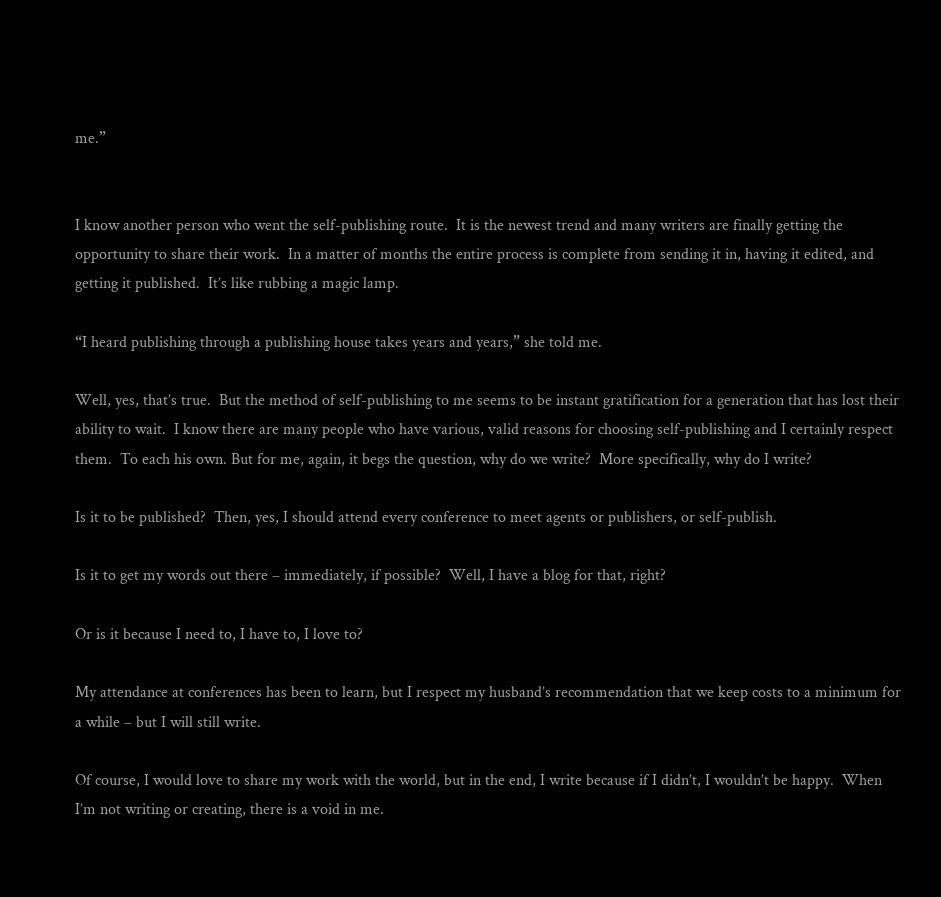me.”


I know another person who went the self-publishing route.  It is the newest trend and many writers are finally getting the opportunity to share their work.  In a matter of months the entire process is complete from sending it in, having it edited, and getting it published.  It’s like rubbing a magic lamp.

“I heard publishing through a publishing house takes years and years,” she told me.

Well, yes, that’s true.  But the method of self-publishing to me seems to be instant gratification for a generation that has lost their ability to wait.  I know there are many people who have various, valid reasons for choosing self-publishing and I certainly respect them.  To each his own. But for me, again, it begs the question, why do we write?  More specifically, why do I write?

Is it to be published?  Then, yes, I should attend every conference to meet agents or publishers, or self-publish.

Is it to get my words out there – immediately, if possible?  Well, I have a blog for that, right?

Or is it because I need to, I have to, I love to?

My attendance at conferences has been to learn, but I respect my husband’s recommendation that we keep costs to a minimum for a while – but I will still write.

Of course, I would love to share my work with the world, but in the end, I write because if I didn’t, I wouldn’t be happy.  When I’m not writing or creating, there is a void in me.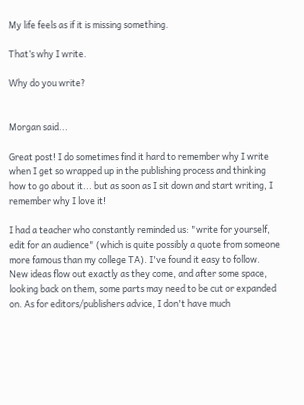My life feels as if it is missing something.

That’s why I write.

Why do you write?


Morgan said...

Great post! I do sometimes find it hard to remember why I write when I get so wrapped up in the publishing process and thinking how to go about it... but as soon as I sit down and start writing, I remember why I love it!

I had a teacher who constantly reminded us: "write for yourself, edit for an audience" (which is quite possibly a quote from someone more famous than my college TA). I've found it easy to follow. New ideas flow out exactly as they come, and after some space, looking back on them, some parts may need to be cut or expanded on. As for editors/publishers advice, I don't have much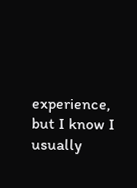experience, but I know I usually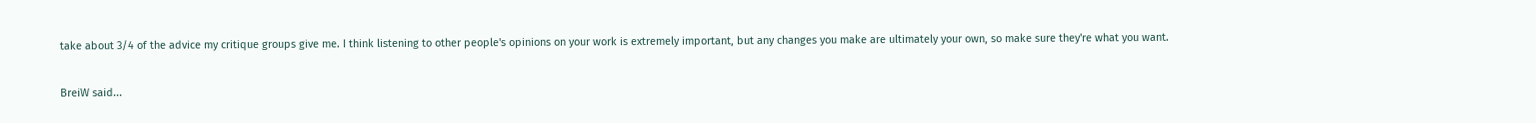take about 3/4 of the advice my critique groups give me. I think listening to other people's opinions on your work is extremely important, but any changes you make are ultimately your own, so make sure they're what you want.

BreiW said...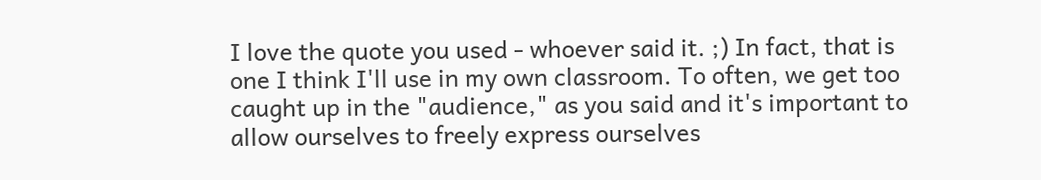I love the quote you used - whoever said it. ;) In fact, that is one I think I'll use in my own classroom. To often, we get too caught up in the "audience," as you said and it's important to allow ourselves to freely express ourselves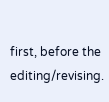first, before the editing/revising.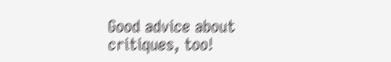Good advice about critiques, too!